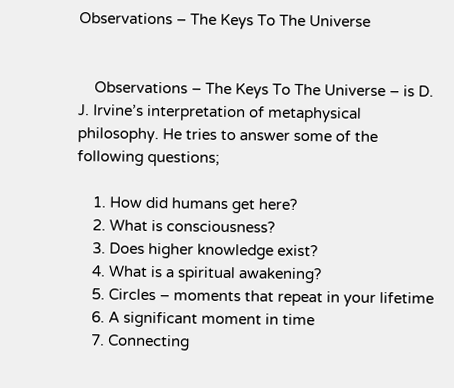Observations – The Keys To The Universe


    Observations – The Keys To The Universe – is D. J. Irvine’s interpretation of metaphysical philosophy. He tries to answer some of the following questions;

    1. How did humans get here?
    2. What is consciousness?
    3. Does higher knowledge exist?
    4. What is a spiritual awakening?
    5. Circles – moments that repeat in your lifetime
    6. A significant moment in time
    7. Connecting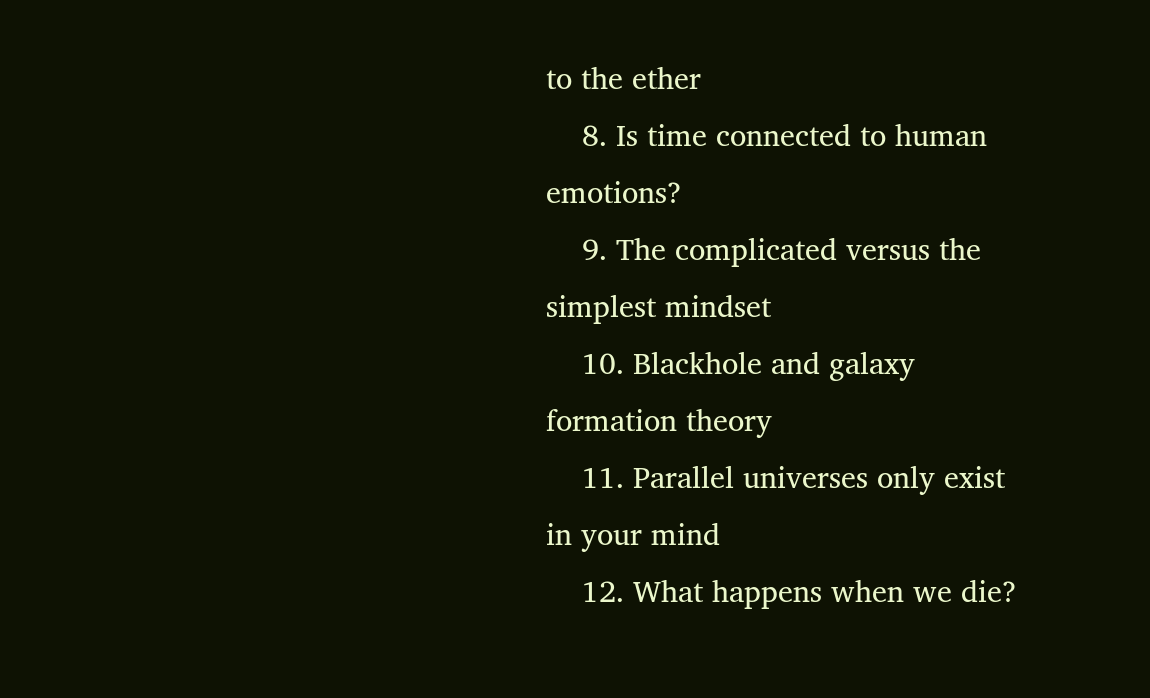to the ether
    8. Is time connected to human emotions?
    9. The complicated versus the simplest mindset
    10. Blackhole and galaxy formation theory
    11. Parallel universes only exist in your mind
    12. What happens when we die?